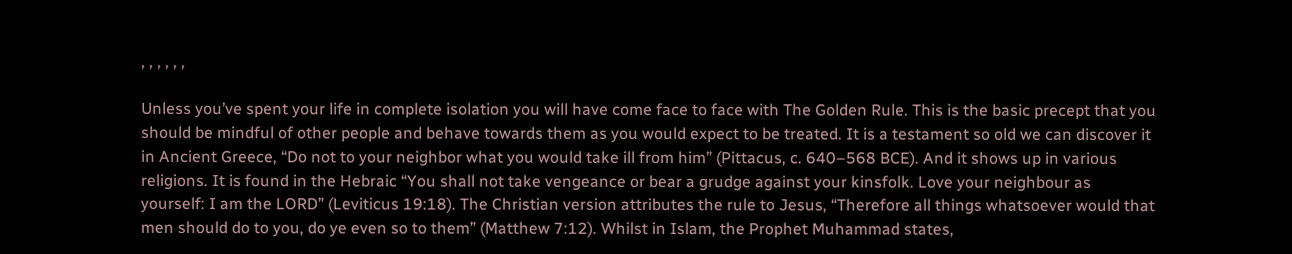, , , , , ,

Unless you’ve spent your life in complete isolation you will have come face to face with The Golden Rule. This is the basic precept that you should be mindful of other people and behave towards them as you would expect to be treated. It is a testament so old we can discover it in Ancient Greece, “Do not to your neighbor what you would take ill from him” (Pittacus, c. 640–568 BCE). And it shows up in various religions. It is found in the Hebraic “You shall not take vengeance or bear a grudge against your kinsfolk. Love your neighbour as yourself: I am the LORD” (Leviticus 19:18). The Christian version attributes the rule to Jesus, “Therefore all things whatsoever would that men should do to you, do ye even so to them” (Matthew 7:12). Whilst in Islam, the Prophet Muhammad states,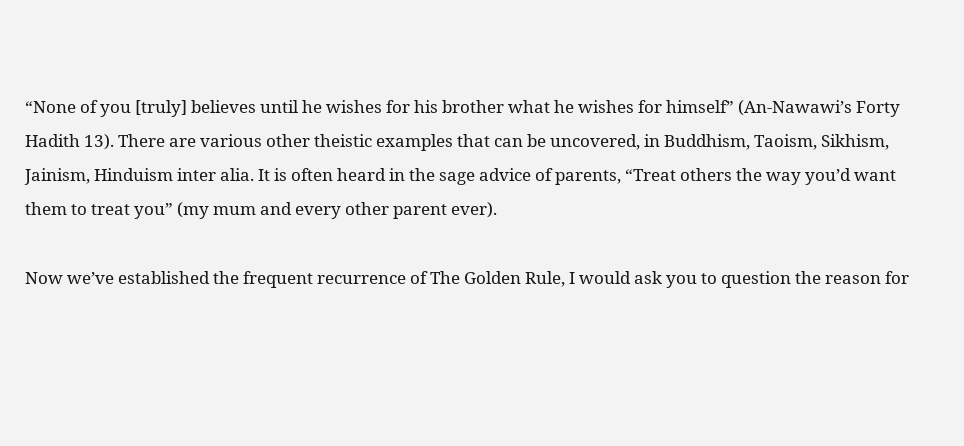“None of you [truly] believes until he wishes for his brother what he wishes for himself” (An-Nawawi’s Forty Hadith 13). There are various other theistic examples that can be uncovered, in Buddhism, Taoism, Sikhism, Jainism, Hinduism inter alia. It is often heard in the sage advice of parents, “Treat others the way you’d want them to treat you” (my mum and every other parent ever).

Now we’ve established the frequent recurrence of The Golden Rule, I would ask you to question the reason for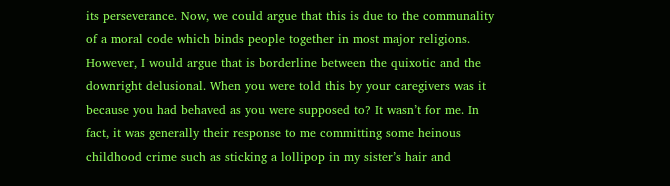its perseverance. Now, we could argue that this is due to the communality of a moral code which binds people together in most major religions. However, I would argue that is borderline between the quixotic and the downright delusional. When you were told this by your caregivers was it because you had behaved as you were supposed to? It wasn’t for me. In fact, it was generally their response to me committing some heinous childhood crime such as sticking a lollipop in my sister’s hair and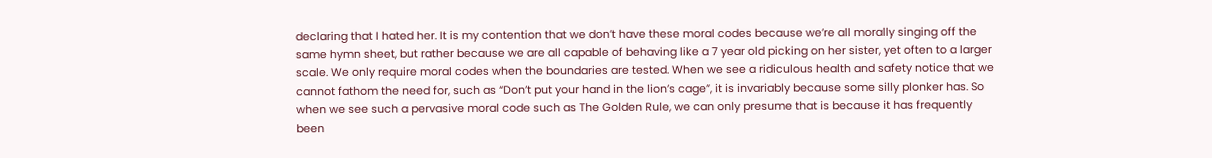declaring that I hated her. It is my contention that we don’t have these moral codes because we’re all morally singing off the same hymn sheet, but rather because we are all capable of behaving like a 7 year old picking on her sister, yet often to a larger scale. We only require moral codes when the boundaries are tested. When we see a ridiculous health and safety notice that we cannot fathom the need for, such as “Don’t put your hand in the lion’s cage”, it is invariably because some silly plonker has. So when we see such a pervasive moral code such as The Golden Rule, we can only presume that is because it has frequently been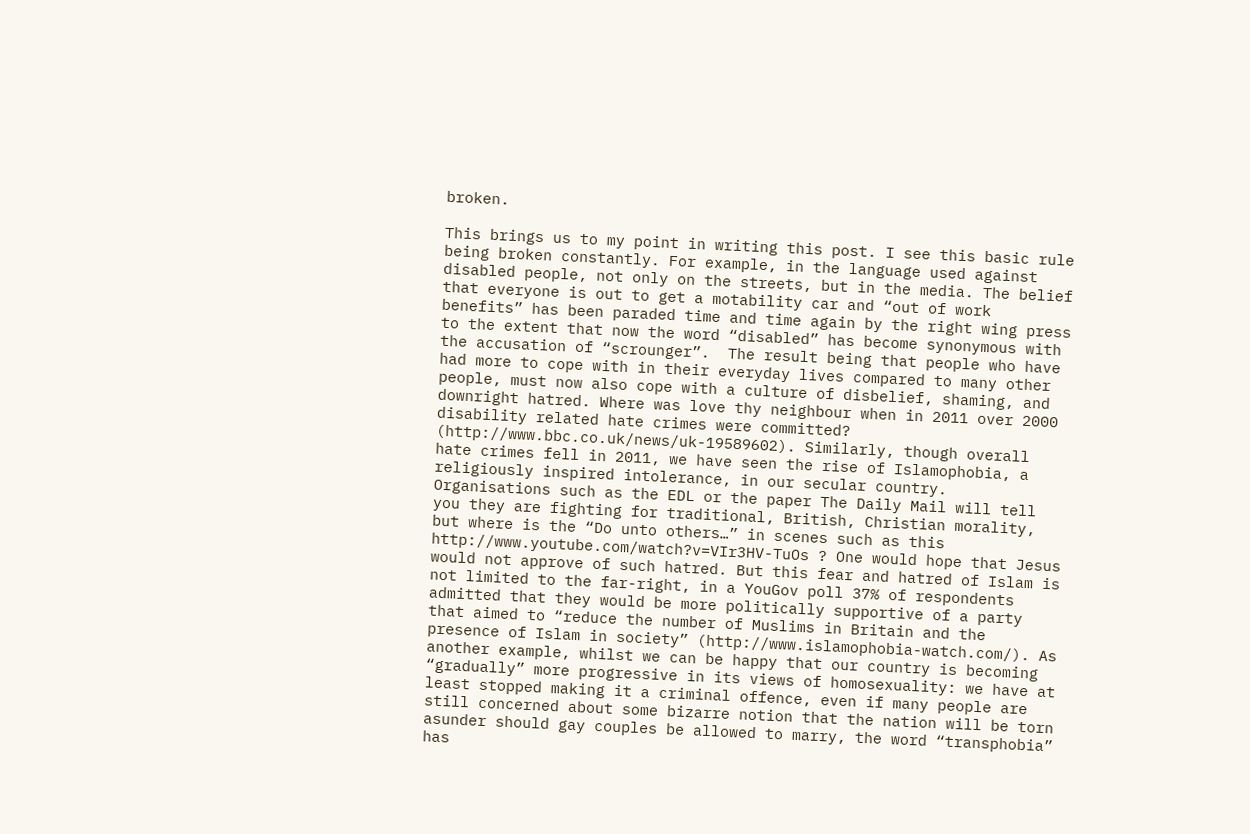broken.

This brings us to my point in writing this post. I see this basic rule being broken constantly. For example, in the language used against disabled people, not only on the streets, but in the media. The belief that everyone is out to get a motability car and “out of work benefits” has been paraded time and time again by the right wing press to the extent that now the word “disabled” has become synonymous with the accusation of “scrounger”.  The result being that people who have had more to cope with in their everyday lives compared to many other people, must now also cope with a culture of disbelief, shaming, and downright hatred. Where was love thy neighbour when in 2011 over 2000 disability related hate crimes were committed? (http://www.bbc.co.uk/news/uk-19589602). Similarly, though overall hate crimes fell in 2011, we have seen the rise of Islamophobia, a religiously inspired intolerance, in our secular country.  Organisations such as the EDL or the paper The Daily Mail will tell you they are fighting for traditional, British, Christian morality, but where is the “Do unto others…” in scenes such as this http://www.youtube.com/watch?v=VIr3HV-TuOs ? One would hope that Jesus would not approve of such hatred. But this fear and hatred of Islam is not limited to the far-right, in a YouGov poll 37% of respondents admitted that they would be more politically supportive of a party that aimed to “reduce the number of Muslims in Britain and the presence of Islam in society” (http://www.islamophobia-watch.com/). As another example, whilst we can be happy that our country is becoming “gradually” more progressive in its views of homosexuality: we have at least stopped making it a criminal offence, even if many people are still concerned about some bizarre notion that the nation will be torn asunder should gay couples be allowed to marry, the word “transphobia” has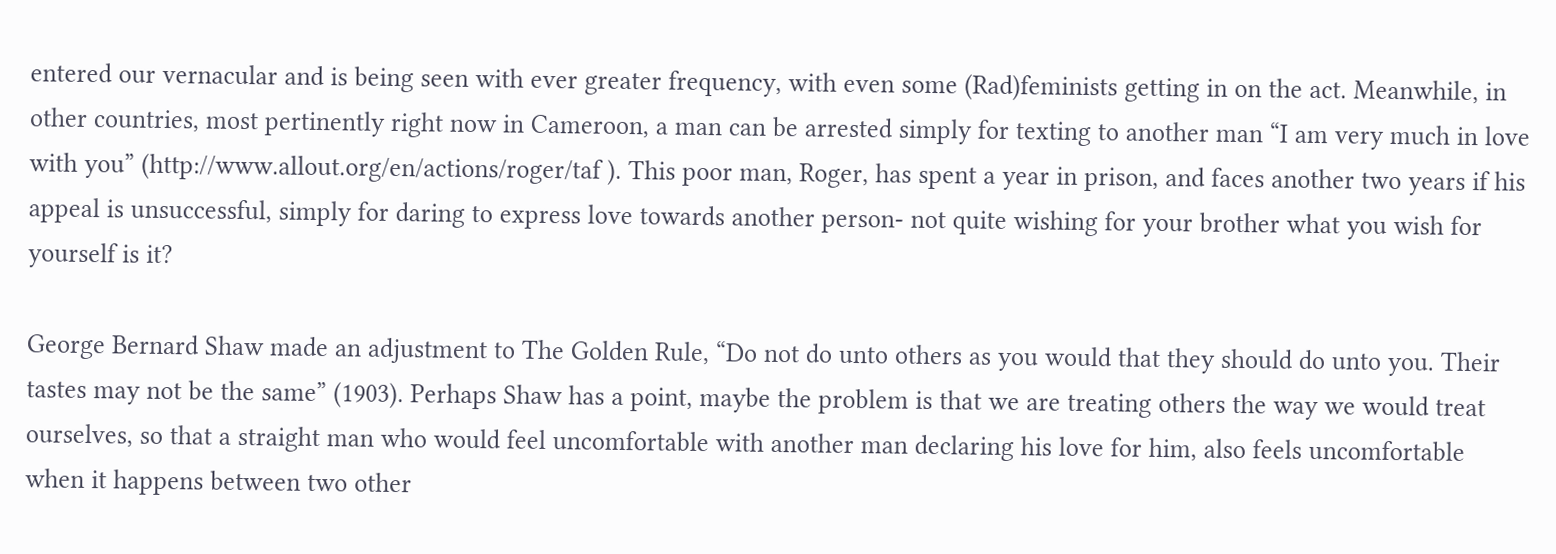entered our vernacular and is being seen with ever greater frequency, with even some (Rad)feminists getting in on the act. Meanwhile, in other countries, most pertinently right now in Cameroon, a man can be arrested simply for texting to another man “I am very much in love with you” (http://www.allout.org/en/actions/roger/taf ). This poor man, Roger, has spent a year in prison, and faces another two years if his appeal is unsuccessful, simply for daring to express love towards another person- not quite wishing for your brother what you wish for yourself is it?

George Bernard Shaw made an adjustment to The Golden Rule, “Do not do unto others as you would that they should do unto you. Their tastes may not be the same” (1903). Perhaps Shaw has a point, maybe the problem is that we are treating others the way we would treat ourselves, so that a straight man who would feel uncomfortable with another man declaring his love for him, also feels uncomfortable when it happens between two other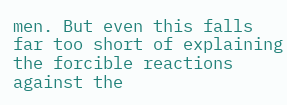men. But even this falls far too short of explaining the forcible reactions against the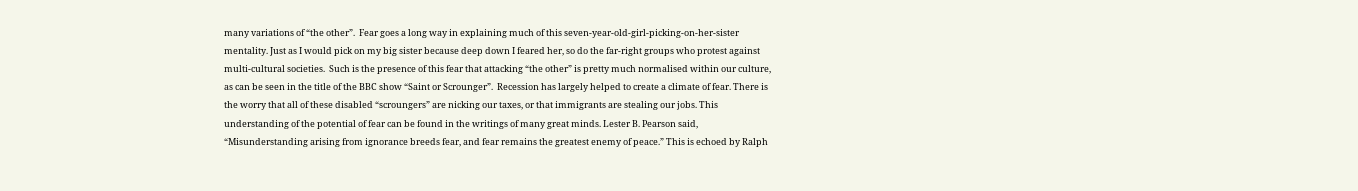many variations of “the other”.  Fear goes a long way in explaining much of this seven-year-old-girl-picking-on-her-sister mentality. Just as I would pick on my big sister because deep down I feared her, so do the far-right groups who protest against multi-cultural societies.  Such is the presence of this fear that attacking “the other” is pretty much normalised within our culture, as can be seen in the title of the BBC show “Saint or Scrounger”.  Recession has largely helped to create a climate of fear. There is the worry that all of these disabled “scroungers” are nicking our taxes, or that immigrants are stealing our jobs. This understanding of the potential of fear can be found in the writings of many great minds. Lester B. Pearson said, “Misunderstanding arising from ignorance breeds fear, and fear remains the greatest enemy of peace.” This is echoed by Ralph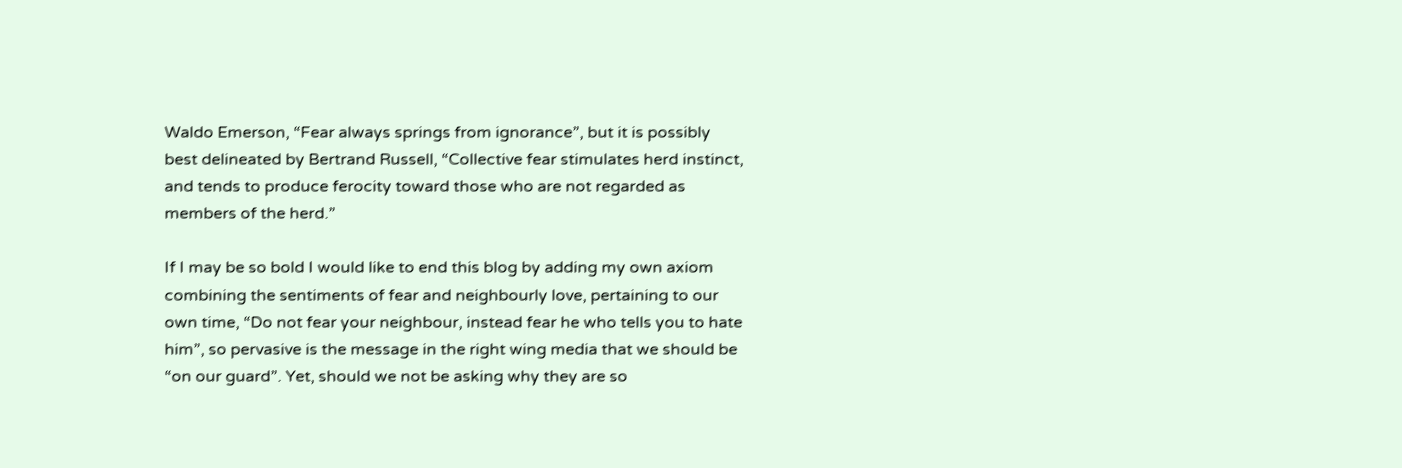Waldo Emerson, “Fear always springs from ignorance”, but it is possibly best delineated by Bertrand Russell, “Collective fear stimulates herd instinct, and tends to produce ferocity toward those who are not regarded as members of the herd.”

If I may be so bold I would like to end this blog by adding my own axiom combining the sentiments of fear and neighbourly love, pertaining to our own time, “Do not fear your neighbour, instead fear he who tells you to hate him”, so pervasive is the message in the right wing media that we should be “on our guard”. Yet, should we not be asking why they are so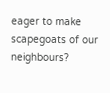eager to make scapegoats of our neighbours?